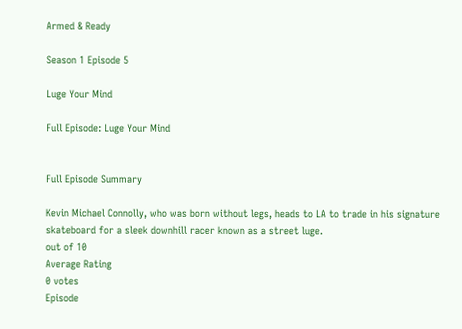Armed & Ready

Season 1 Episode 5

Luge Your Mind

Full Episode: Luge Your Mind


Full Episode Summary

Kevin Michael Connolly, who was born without legs, heads to LA to trade in his signature skateboard for a sleek downhill racer known as a street luge.
out of 10
Average Rating
0 votes
Episode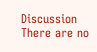Discussion
There are no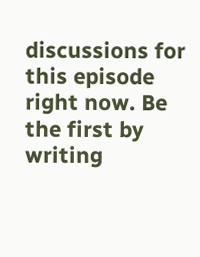discussions for this episode right now. Be the first by writing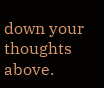down your thoughts above.